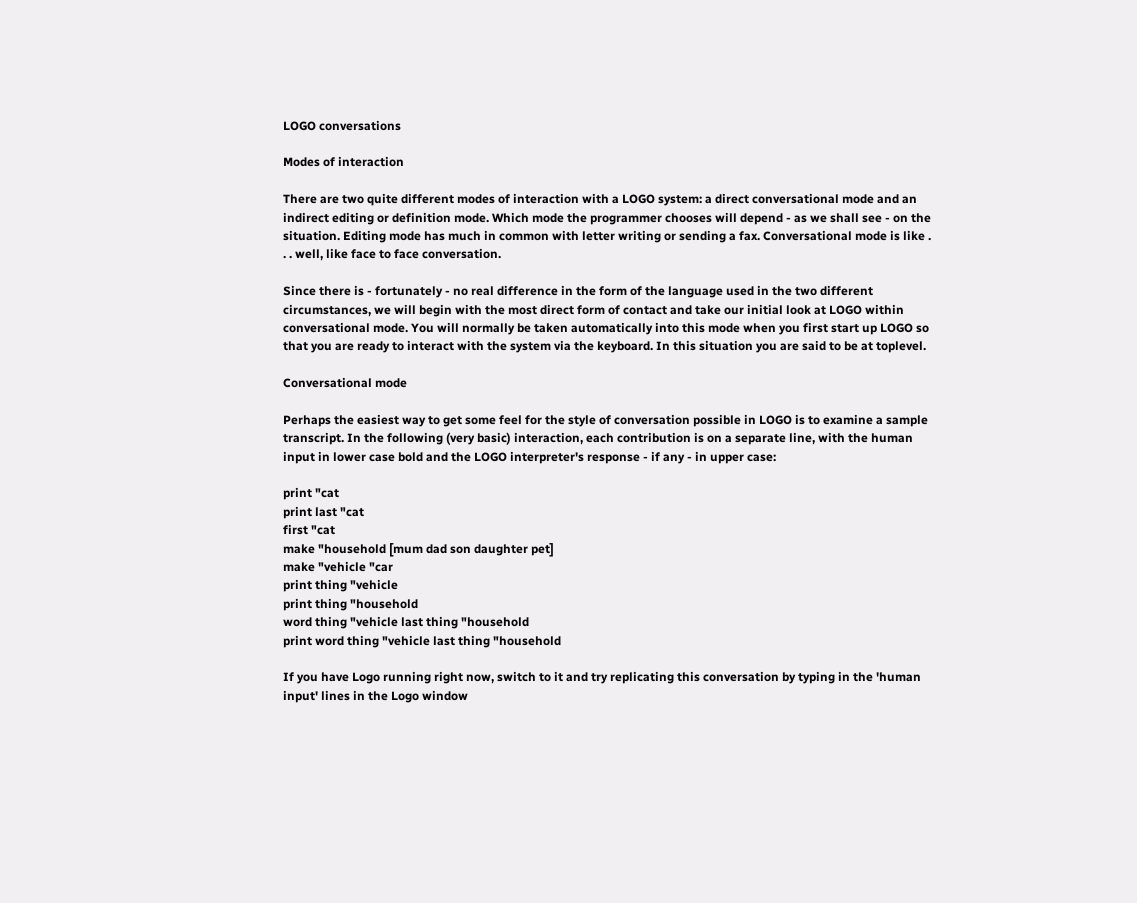LOGO conversations

Modes of interaction

There are two quite different modes of interaction with a LOGO system: a direct conversational mode and an indirect editing or definition mode. Which mode the programmer chooses will depend - as we shall see - on the situation. Editing mode has much in common with letter writing or sending a fax. Conversational mode is like . . . well, like face to face conversation.

Since there is - fortunately - no real difference in the form of the language used in the two different circumstances, we will begin with the most direct form of contact and take our initial look at LOGO within conversational mode. You will normally be taken automatically into this mode when you first start up LOGO so that you are ready to interact with the system via the keyboard. In this situation you are said to be at toplevel.

Conversational mode

Perhaps the easiest way to get some feel for the style of conversation possible in LOGO is to examine a sample transcript. In the following (very basic) interaction, each contribution is on a separate line, with the human input in lower case bold and the LOGO interpreter's response - if any - in upper case:

print "cat
print last "cat
first "cat
make "household [mum dad son daughter pet]
make "vehicle "car
print thing "vehicle
print thing "household
word thing "vehicle last thing "household
print word thing "vehicle last thing "household

If you have Logo running right now, switch to it and try replicating this conversation by typing in the 'human input' lines in the Logo window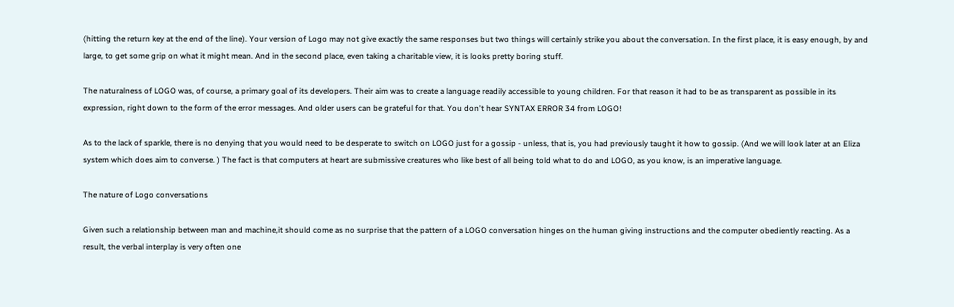(hitting the return key at the end of the line). Your version of Logo may not give exactly the same responses but two things will certainly strike you about the conversation. In the first place, it is easy enough, by and large, to get some grip on what it might mean. And in the second place, even taking a charitable view, it is looks pretty boring stuff.

The naturalness of LOGO was, of course, a primary goal of its developers. Their aim was to create a language readily accessible to young children. For that reason it had to be as transparent as possible in its expression, right down to the form of the error messages. And older users can be grateful for that. You don't hear SYNTAX ERROR 34 from LOGO!

As to the lack of sparkle, there is no denying that you would need to be desperate to switch on LOGO just for a gossip - unless, that is, you had previously taught it how to gossip. (And we will look later at an Eliza system which does aim to converse. ) The fact is that computers at heart are submissive creatures who like best of all being told what to do and LOGO, as you know, is an imperative language.

The nature of Logo conversations

Given such a relationship between man and machine,it should come as no surprise that the pattern of a LOGO conversation hinges on the human giving instructions and the computer obediently reacting. As a result, the verbal interplay is very often one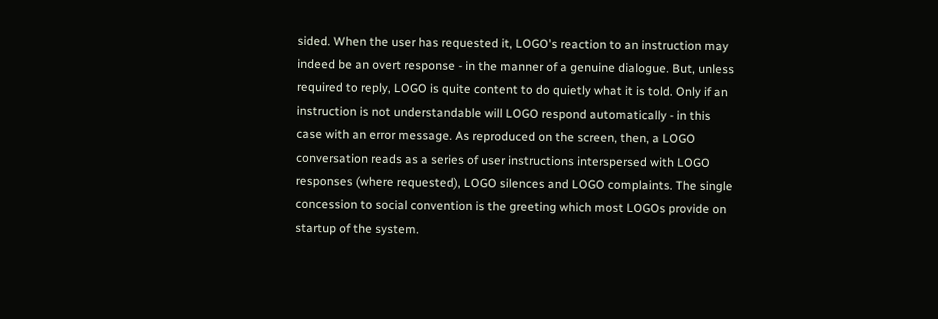sided. When the user has requested it, LOGO's reaction to an instruction may indeed be an overt response - in the manner of a genuine dialogue. But, unless required to reply, LOGO is quite content to do quietly what it is told. Only if an instruction is not understandable will LOGO respond automatically - in this case with an error message. As reproduced on the screen, then, a LOGO conversation reads as a series of user instructions interspersed with LOGO responses (where requested), LOGO silences and LOGO complaints. The single concession to social convention is the greeting which most LOGOs provide on startup of the system.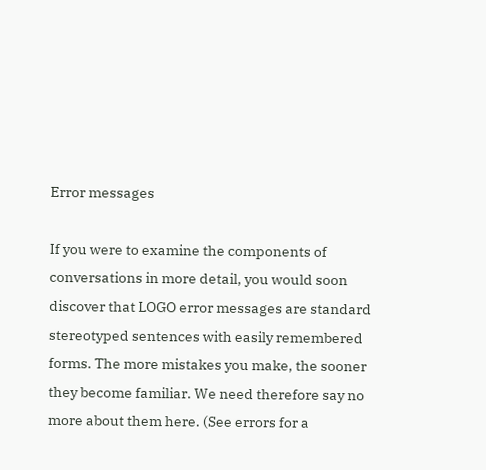Error messages

If you were to examine the components of conversations in more detail, you would soon discover that LOGO error messages are standard stereotyped sentences with easily remembered forms. The more mistakes you make, the sooner they become familiar. We need therefore say no more about them here. (See errors for a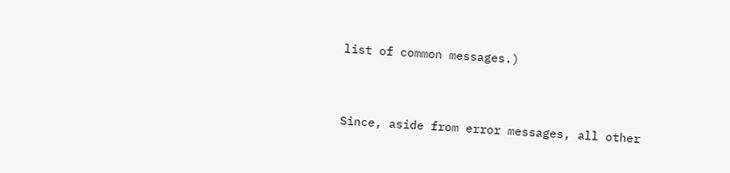list of common messages.)


Since, aside from error messages, all other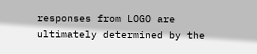responses from LOGO are ultimately determined by the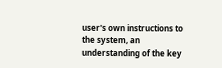user's own instructions to the system, an understanding of the key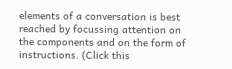elements of a conversation is best reached by focussing attention on the components and on the form of instructions. (Click this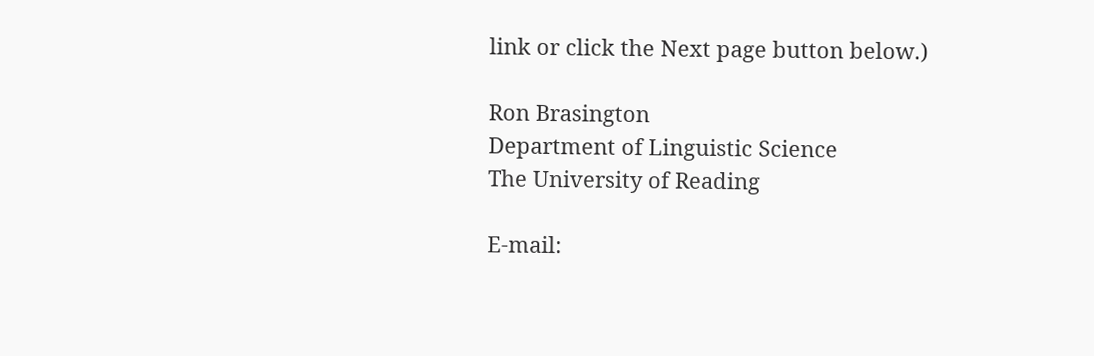link or click the Next page button below.)

Ron Brasington
Department of Linguistic Science
The University of Reading

E-mail: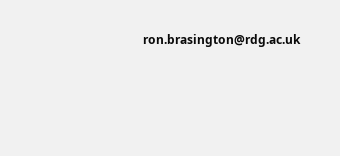ron.brasington@rdg.ac.uk